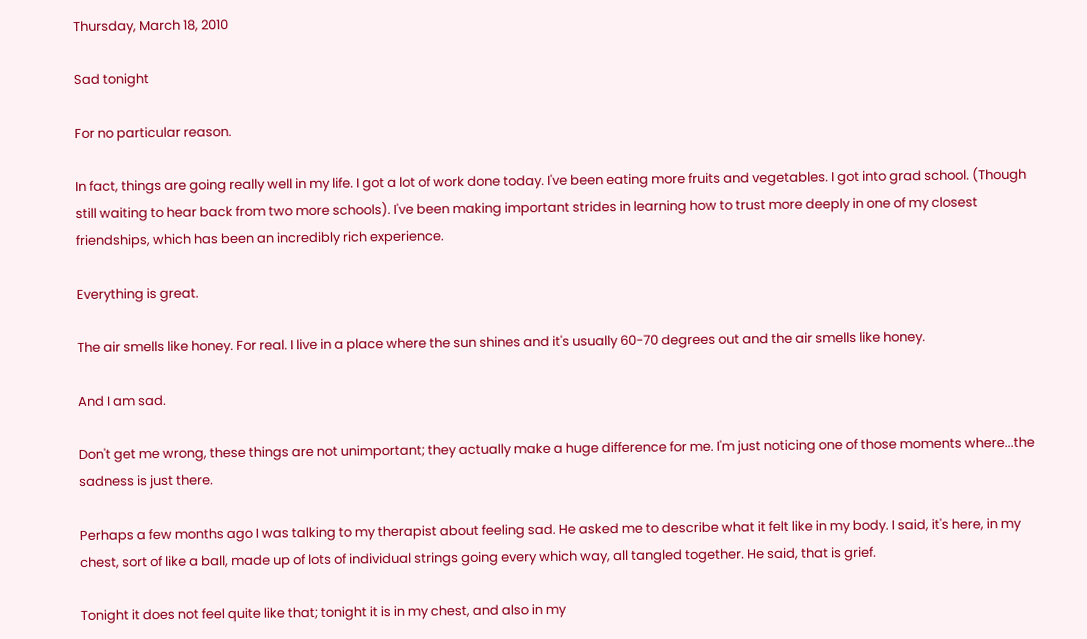Thursday, March 18, 2010

Sad tonight

For no particular reason.

In fact, things are going really well in my life. I got a lot of work done today. I've been eating more fruits and vegetables. I got into grad school. (Though still waiting to hear back from two more schools). I've been making important strides in learning how to trust more deeply in one of my closest friendships, which has been an incredibly rich experience.

Everything is great.

The air smells like honey. For real. I live in a place where the sun shines and it's usually 60-70 degrees out and the air smells like honey.

And I am sad.

Don't get me wrong, these things are not unimportant; they actually make a huge difference for me. I'm just noticing one of those moments where...the sadness is just there.

Perhaps a few months ago I was talking to my therapist about feeling sad. He asked me to describe what it felt like in my body. I said, it's here, in my chest, sort of like a ball, made up of lots of individual strings going every which way, all tangled together. He said, that is grief.

Tonight it does not feel quite like that; tonight it is in my chest, and also in my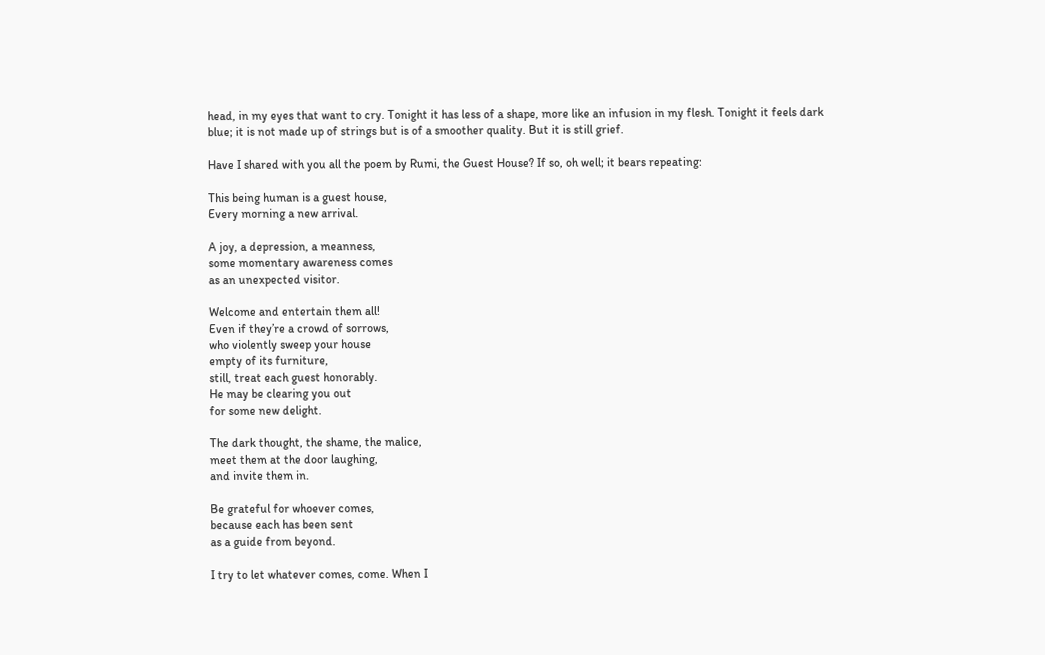head, in my eyes that want to cry. Tonight it has less of a shape, more like an infusion in my flesh. Tonight it feels dark blue; it is not made up of strings but is of a smoother quality. But it is still grief.

Have I shared with you all the poem by Rumi, the Guest House? If so, oh well; it bears repeating:

This being human is a guest house,
Every morning a new arrival.

A joy, a depression, a meanness,
some momentary awareness comes
as an unexpected visitor.

Welcome and entertain them all!
Even if they’re a crowd of sorrows,
who violently sweep your house
empty of its furniture,
still, treat each guest honorably.
He may be clearing you out
for some new delight.

The dark thought, the shame, the malice,
meet them at the door laughing,
and invite them in.

Be grateful for whoever comes,
because each has been sent
as a guide from beyond.

I try to let whatever comes, come. When I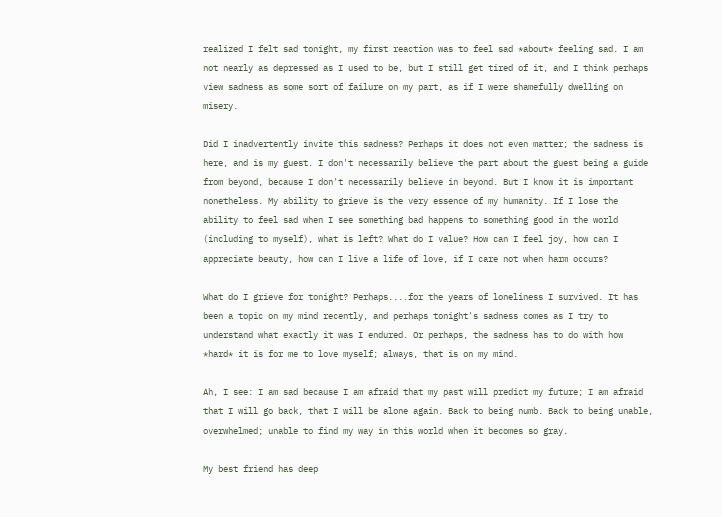realized I felt sad tonight, my first reaction was to feel sad *about* feeling sad. I am not nearly as depressed as I used to be, but I still get tired of it, and I think perhaps view sadness as some sort of failure on my part, as if I were shamefully dwelling on misery.

Did I inadvertently invite this sadness? Perhaps it does not even matter; the sadness is here, and is my guest. I don't necessarily believe the part about the guest being a guide from beyond, because I don't necessarily believe in beyond. But I know it is important nonetheless. My ability to grieve is the very essence of my humanity. If I lose the ability to feel sad when I see something bad happens to something good in the world (including to myself), what is left? What do I value? How can I feel joy, how can I appreciate beauty, how can I live a life of love, if I care not when harm occurs?

What do I grieve for tonight? Perhaps....for the years of loneliness I survived. It has been a topic on my mind recently, and perhaps tonight's sadness comes as I try to understand what exactly it was I endured. Or perhaps, the sadness has to do with how *hard* it is for me to love myself; always, that is on my mind.

Ah, I see: I am sad because I am afraid that my past will predict my future; I am afraid that I will go back, that I will be alone again. Back to being numb. Back to being unable, overwhelmed; unable to find my way in this world when it becomes so gray.

My best friend has deep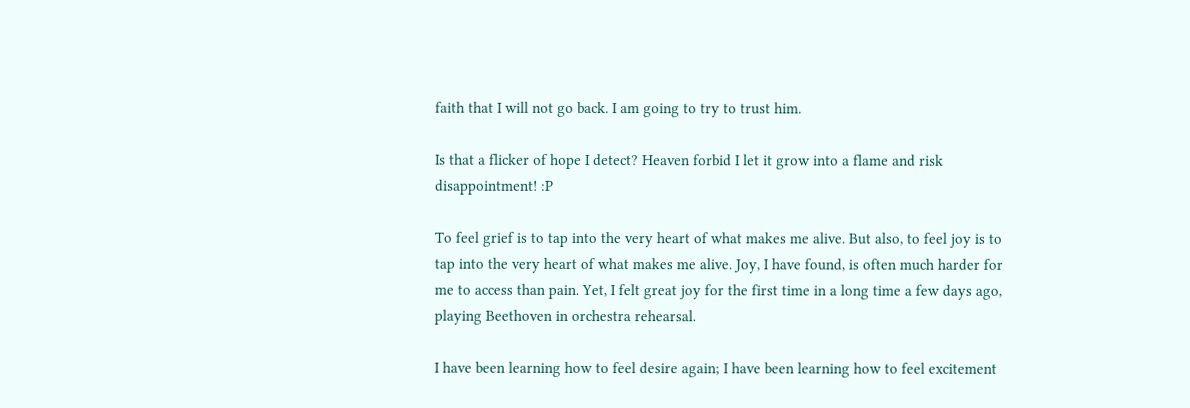faith that I will not go back. I am going to try to trust him.

Is that a flicker of hope I detect? Heaven forbid I let it grow into a flame and risk disappointment! :P

To feel grief is to tap into the very heart of what makes me alive. But also, to feel joy is to tap into the very heart of what makes me alive. Joy, I have found, is often much harder for me to access than pain. Yet, I felt great joy for the first time in a long time a few days ago, playing Beethoven in orchestra rehearsal.

I have been learning how to feel desire again; I have been learning how to feel excitement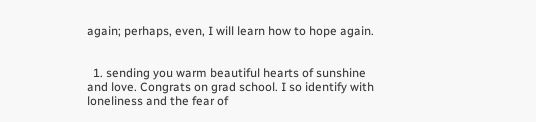again; perhaps, even, I will learn how to hope again.


  1. sending you warm beautiful hearts of sunshine and love. Congrats on grad school. I so identify with loneliness and the fear of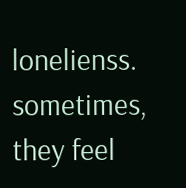lonelienss. sometimes, they feel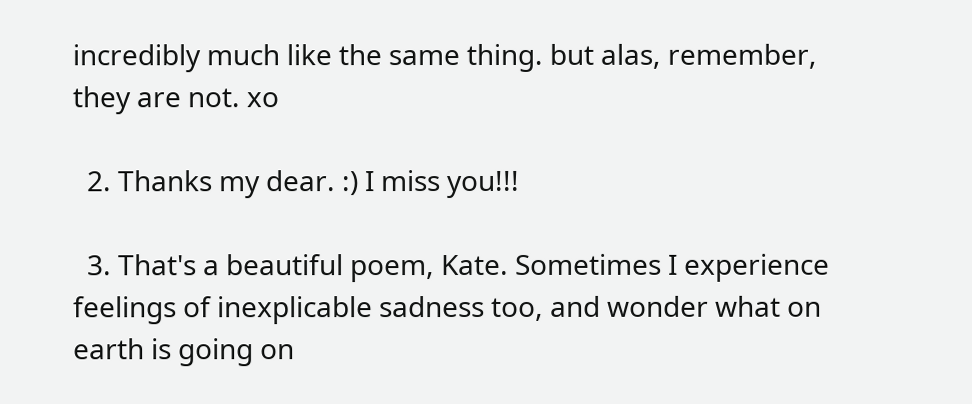incredibly much like the same thing. but alas, remember, they are not. xo

  2. Thanks my dear. :) I miss you!!!

  3. That's a beautiful poem, Kate. Sometimes I experience feelings of inexplicable sadness too, and wonder what on earth is going on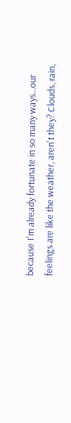because I'm already fortunate in so many ways...our feelings are like the weather, aren't they? Clouds, rain,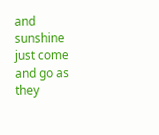and sunshine just come and go as they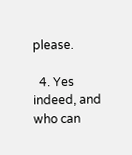please.

  4. Yes indeed, and who can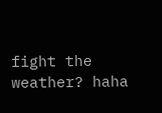fight the weather? haha